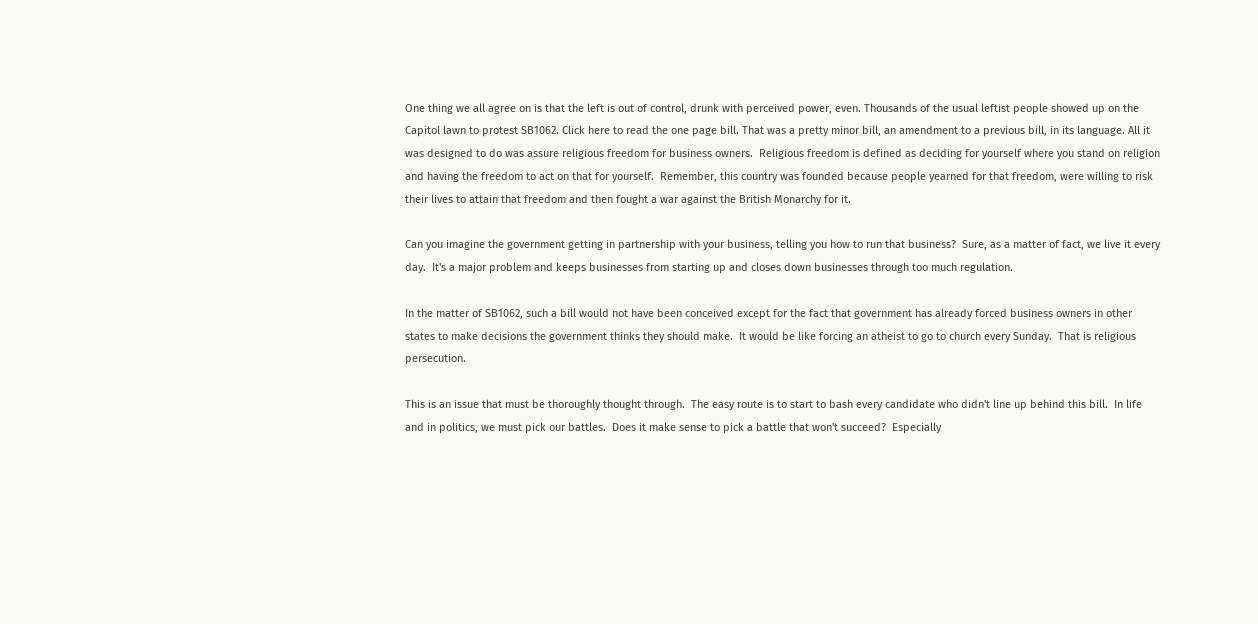One thing we all agree on is that the left is out of control, drunk with perceived power, even. Thousands of the usual leftist people showed up on the Capitol lawn to protest SB1062. Click here to read the one page bill. That was a pretty minor bill, an amendment to a previous bill, in its language. All it was designed to do was assure religious freedom for business owners.  Religious freedom is defined as deciding for yourself where you stand on religion and having the freedom to act on that for yourself.  Remember, this country was founded because people yearned for that freedom, were willing to risk their lives to attain that freedom and then fought a war against the British Monarchy for it.

Can you imagine the government getting in partnership with your business, telling you how to run that business?  Sure, as a matter of fact, we live it every day.  It's a major problem and keeps businesses from starting up and closes down businesses through too much regulation.

In the matter of SB1062, such a bill would not have been conceived except for the fact that government has already forced business owners in other states to make decisions the government thinks they should make.  It would be like forcing an atheist to go to church every Sunday.  That is religious persecution.

This is an issue that must be thoroughly thought through.  The easy route is to start to bash every candidate who didn't line up behind this bill.  In life and in politics, we must pick our battles.  Does it make sense to pick a battle that won't succeed?  Especially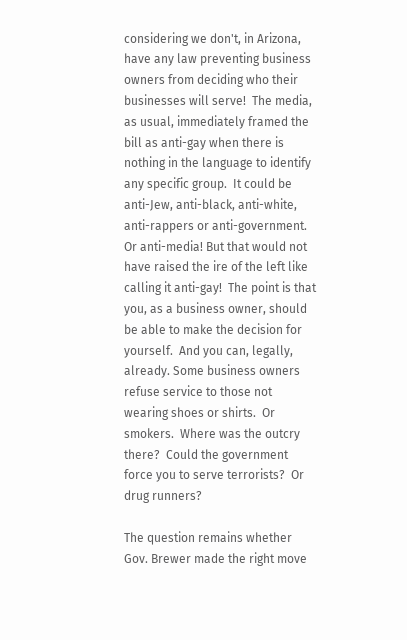considering we don't, in Arizona, have any law preventing business owners from deciding who their businesses will serve!  The media, as usual, immediately framed the bill as anti-gay when there is nothing in the language to identify any specific group.  It could be anti-Jew, anti-black, anti-white, anti-rappers or anti-government. Or anti-media! But that would not have raised the ire of the left like calling it anti-gay!  The point is that you, as a business owner, should be able to make the decision for yourself.  And you can, legally, already. Some business owners refuse service to those not wearing shoes or shirts.  Or smokers.  Where was the outcry there?  Could the government force you to serve terrorists?  Or drug runners?

The question remains whether Gov. Brewer made the right move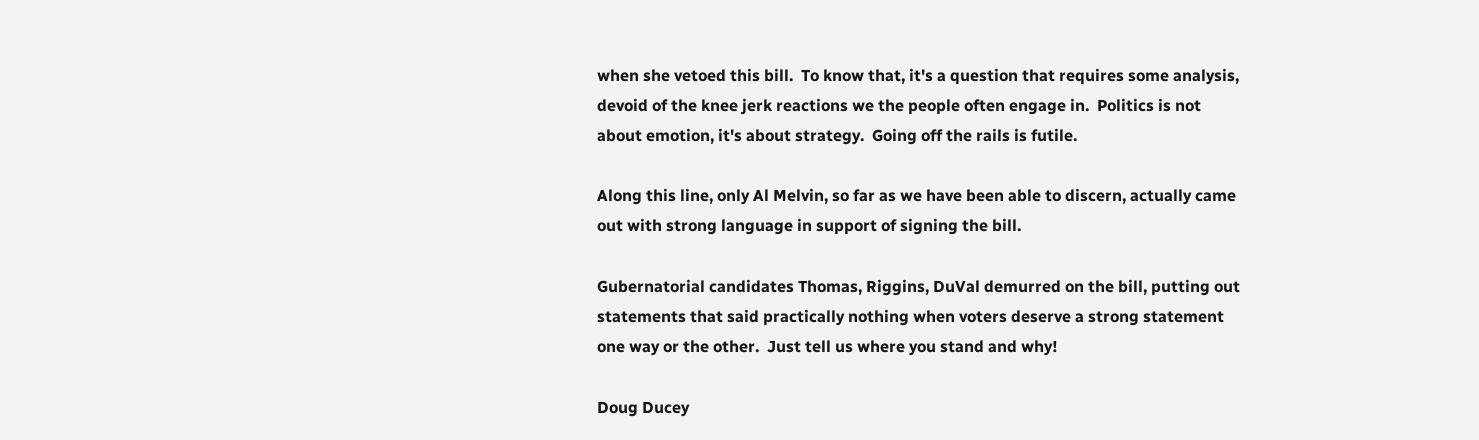when she vetoed this bill.  To know that, it's a question that requires some analysis, devoid of the knee jerk reactions we the people often engage in.  Politics is not about emotion, it's about strategy.  Going off the rails is futile.

Along this line, only Al Melvin, so far as we have been able to discern, actually came out with strong language in support of signing the bill.

Gubernatorial candidates Thomas, Riggins, DuVal demurred on the bill, putting out statements that said practically nothing when voters deserve a strong statement one way or the other.  Just tell us where you stand and why!

Doug Ducey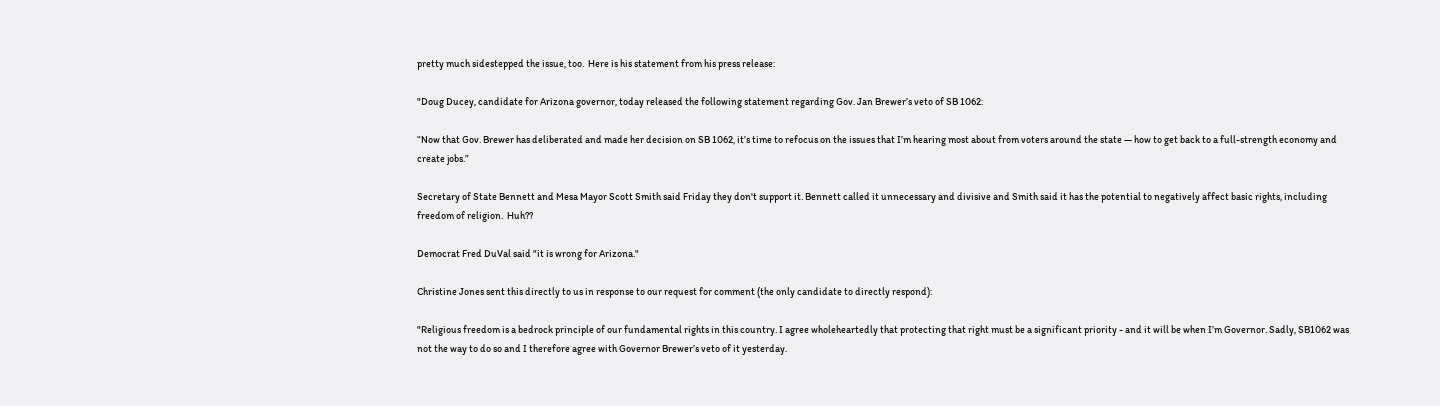pretty much sidestepped the issue, too.  Here is his statement from his press release:

"Doug Ducey, candidate for Arizona governor, today released the following statement regarding Gov. Jan Brewer’s veto of SB 1062:

“Now that Gov. Brewer has deliberated and made her decision on SB 1062, it’s time to refocus on the issues that I’m hearing most about from voters around the state — how to get back to a full-strength economy and create jobs.”

Secretary of State Bennett and Mesa Mayor Scott Smith said Friday they don't support it. Bennett called it unnecessary and divisive and Smith said it has the potential to negatively affect basic rights, including freedom of religion.  Huh??

Democrat Fred DuVal said "it is wrong for Arizona."

Christine Jones sent this directly to us in response to our request for comment (the only candidate to directly respond):

"Religious freedom is a bedrock principle of our fundamental rights in this country. I agree wholeheartedly that protecting that right must be a significant priority - and it will be when I’m Governor. Sadly, SB1062 was not the way to do so and I therefore agree with Governor Brewer’s veto of it yesterday.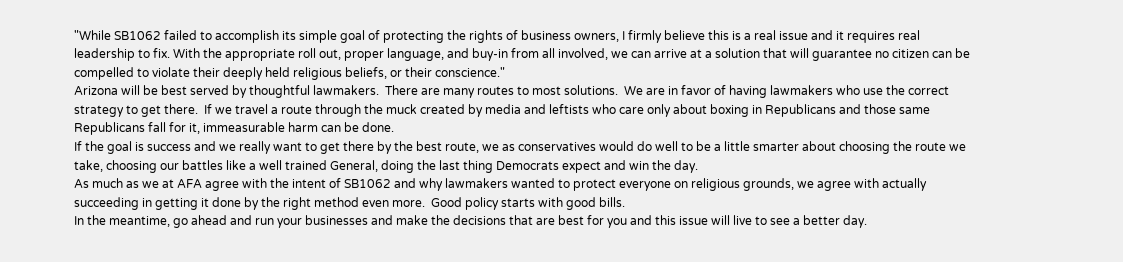"While SB1062 failed to accomplish its simple goal of protecting the rights of business owners, I firmly believe this is a real issue and it requires real leadership to fix. With the appropriate roll out, proper language, and buy-in from all involved, we can arrive at a solution that will guarantee no citizen can be compelled to violate their deeply held religious beliefs, or their conscience."
Arizona will be best served by thoughtful lawmakers.  There are many routes to most solutions.  We are in favor of having lawmakers who use the correct strategy to get there.  If we travel a route through the muck created by media and leftists who care only about boxing in Republicans and those same Republicans fall for it, immeasurable harm can be done.
If the goal is success and we really want to get there by the best route, we as conservatives would do well to be a little smarter about choosing the route we take, choosing our battles like a well trained General, doing the last thing Democrats expect and win the day.
As much as we at AFA agree with the intent of SB1062 and why lawmakers wanted to protect everyone on religious grounds, we agree with actually succeeding in getting it done by the right method even more.  Good policy starts with good bills.
In the meantime, go ahead and run your businesses and make the decisions that are best for you and this issue will live to see a better day.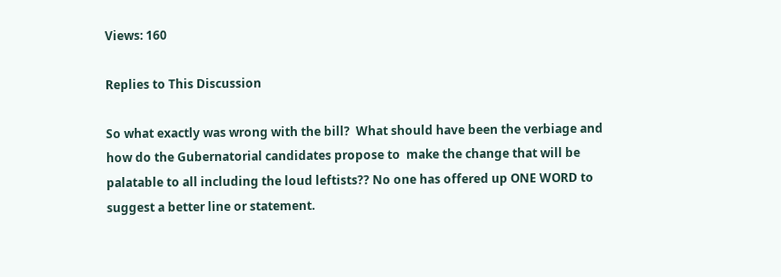Views: 160

Replies to This Discussion

So what exactly was wrong with the bill?  What should have been the verbiage and how do the Gubernatorial candidates propose to  make the change that will be palatable to all including the loud leftists?? No one has offered up ONE WORD to suggest a better line or statement.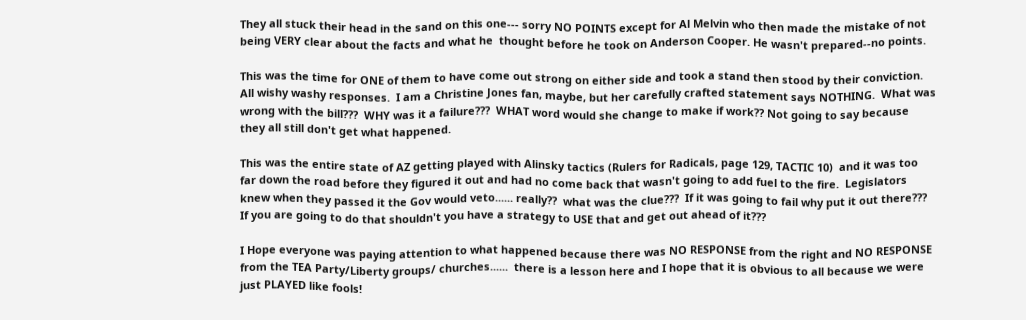They all stuck their head in the sand on this one--- sorry NO POINTS except for Al Melvin who then made the mistake of not being VERY clear about the facts and what he  thought before he took on Anderson Cooper. He wasn't prepared--no points.

This was the time for ONE of them to have come out strong on either side and took a stand then stood by their conviction.  All wishy washy responses.  I am a Christine Jones fan, maybe, but her carefully crafted statement says NOTHING.  What was wrong with the bill???  WHY was it a failure???  WHAT word would she change to make if work?? Not going to say because they all still don't get what happened.

This was the entire state of AZ getting played with Alinsky tactics (Rulers for Radicals, page 129, TACTIC 10)  and it was too far down the road before they figured it out and had no come back that wasn't going to add fuel to the fire.  Legislators knew when they passed it the Gov would veto...... really??  what was the clue???  If it was going to fail why put it out there???  If you are going to do that shouldn't you have a strategy to USE that and get out ahead of it???

I Hope everyone was paying attention to what happened because there was NO RESPONSE from the right and NO RESPONSE from the TEA Party/Liberty groups/ churches......  there is a lesson here and I hope that it is obvious to all because we were just PLAYED like fools!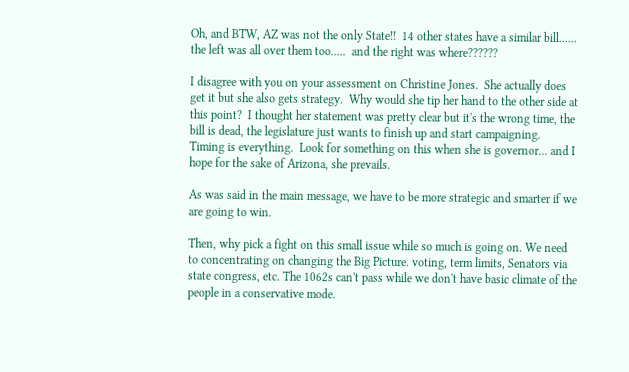Oh, and BTW, AZ was not the only State!!  14 other states have a similar bill...... the left was all over them too.....  and the right was where??????

I disagree with you on your assessment on Christine Jones.  She actually does get it but she also gets strategy.  Why would she tip her hand to the other side at this point?  I thought her statement was pretty clear but it's the wrong time, the bill is dead, the legislature just wants to finish up and start campaigning.  Timing is everything.  Look for something on this when she is governor... and I hope for the sake of Arizona, she prevails.

As was said in the main message, we have to be more strategic and smarter if we are going to win.

Then, why pick a fight on this small issue while so much is going on. We need to concentrating on changing the Big Picture. voting, term limits, Senators via state congress, etc. The 1062s can't pass while we don't have basic climate of the people in a conservative mode.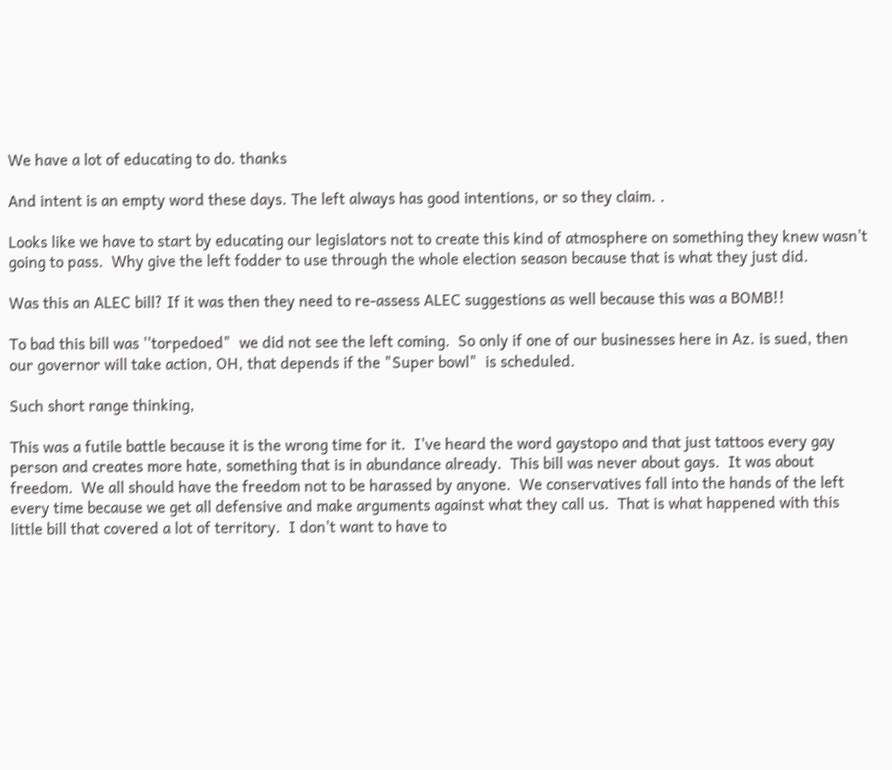We have a lot of educating to do. thanks

And intent is an empty word these days. The left always has good intentions, or so they claim. .

Looks like we have to start by educating our legislators not to create this kind of atmosphere on something they knew wasn't going to pass.  Why give the left fodder to use through the whole election season because that is what they just did.

Was this an ALEC bill? If it was then they need to re-assess ALEC suggestions as well because this was a BOMB!!

To bad this bill was ''torpedoed"  we did not see the left coming.  So only if one of our businesses here in Az. is sued, then our governor will take action, OH, that depends if the "Super bowl"  is scheduled.

Such short range thinking,

This was a futile battle because it is the wrong time for it.  I've heard the word gaystopo and that just tattoos every gay person and creates more hate, something that is in abundance already.  This bill was never about gays.  It was about freedom.  We all should have the freedom not to be harassed by anyone.  We conservatives fall into the hands of the left every time because we get all defensive and make arguments against what they call us.  That is what happened with this little bill that covered a lot of territory.  I don't want to have to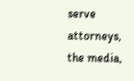serve attorneys, the media,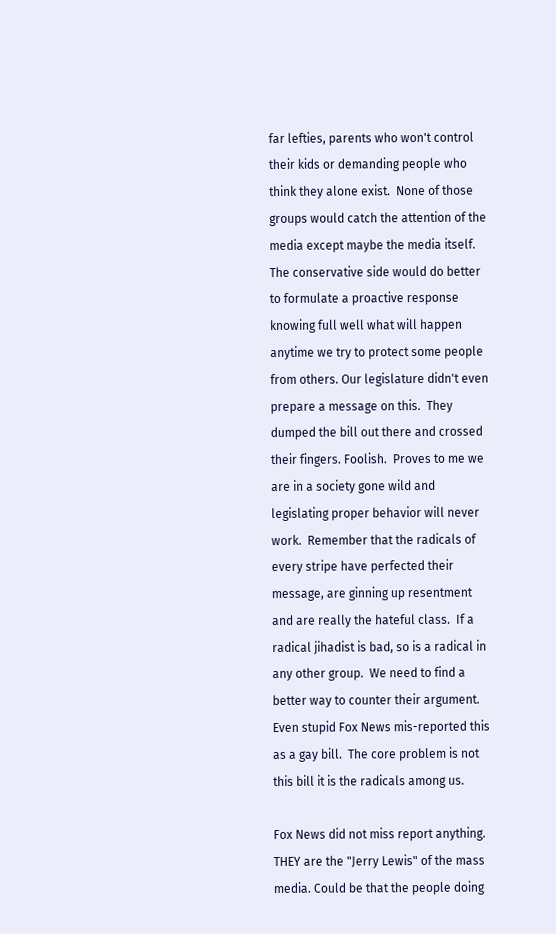far lefties, parents who won't control their kids or demanding people who think they alone exist.  None of those groups would catch the attention of the media except maybe the media itself.  The conservative side would do better to formulate a proactive response knowing full well what will happen anytime we try to protect some people from others. Our legislature didn't even prepare a message on this.  They dumped the bill out there and crossed their fingers. Foolish.  Proves to me we are in a society gone wild and legislating proper behavior will never work.  Remember that the radicals of every stripe have perfected their message, are ginning up resentment and are really the hateful class.  If a radical jihadist is bad, so is a radical in any other group.  We need to find a better way to counter their argument.  Even stupid Fox News mis-reported this as a gay bill.  The core problem is not this bill it is the radicals among us.

Fox News did not miss report anything. THEY are the "Jerry Lewis" of the mass media. Could be that the people doing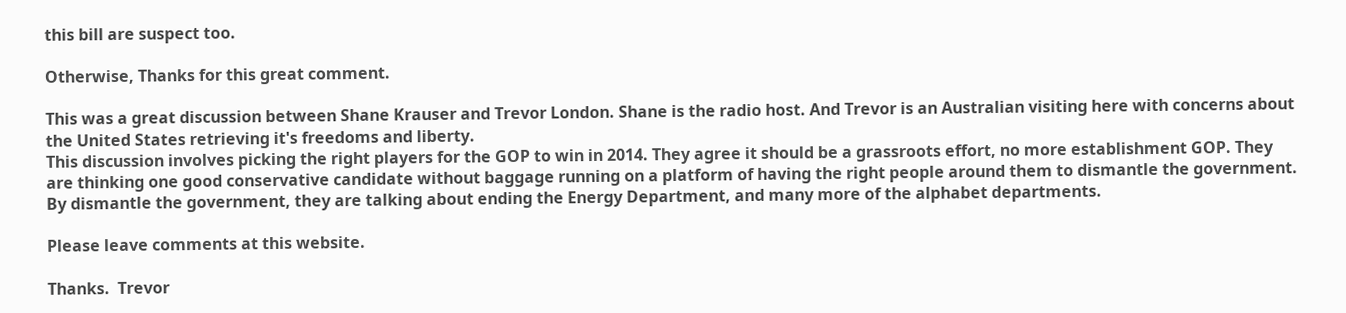this bill are suspect too.

Otherwise, Thanks for this great comment.

This was a great discussion between Shane Krauser and Trevor London. Shane is the radio host. And Trevor is an Australian visiting here with concerns about the United States retrieving it's freedoms and liberty.
This discussion involves picking the right players for the GOP to win in 2014. They agree it should be a grassroots effort, no more establishment GOP. They are thinking one good conservative candidate without baggage running on a platform of having the right people around them to dismantle the government. By dismantle the government, they are talking about ending the Energy Department, and many more of the alphabet departments.

Please leave comments at this website.

Thanks.  Trevor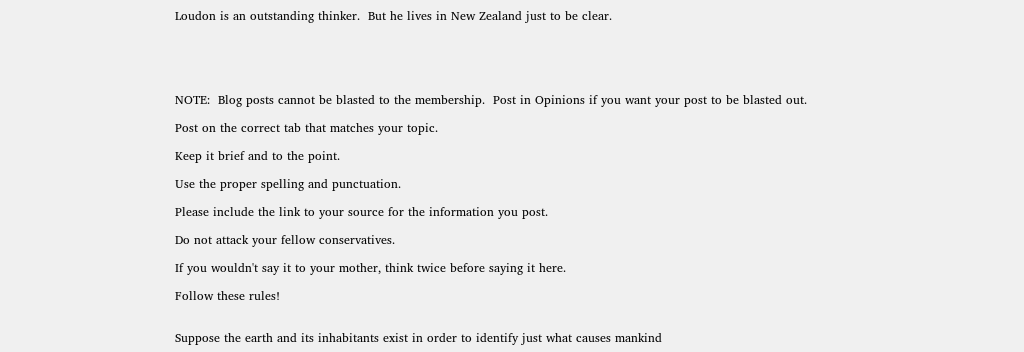Loudon is an outstanding thinker.  But he lives in New Zealand just to be clear.





NOTE:  Blog posts cannot be blasted to the membership.  Post in Opinions if you want your post to be blasted out.

Post on the correct tab that matches your topic.

Keep it brief and to the point.

Use the proper spelling and punctuation.

Please include the link to your source for the information you post.

Do not attack your fellow conservatives.

If you wouldn't say it to your mother, think twice before saying it here.

Follow these rules!


Suppose the earth and its inhabitants exist in order to identify just what causes mankind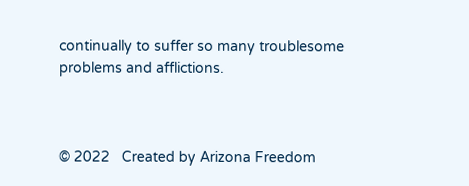continually to suffer so many troublesome problems and afflictions.



© 2022   Created by Arizona Freedom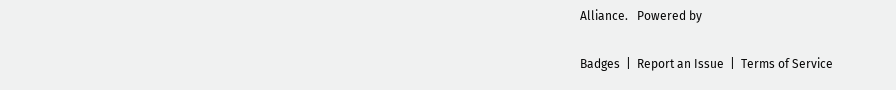Alliance.   Powered by

Badges  |  Report an Issue  |  Terms of Service